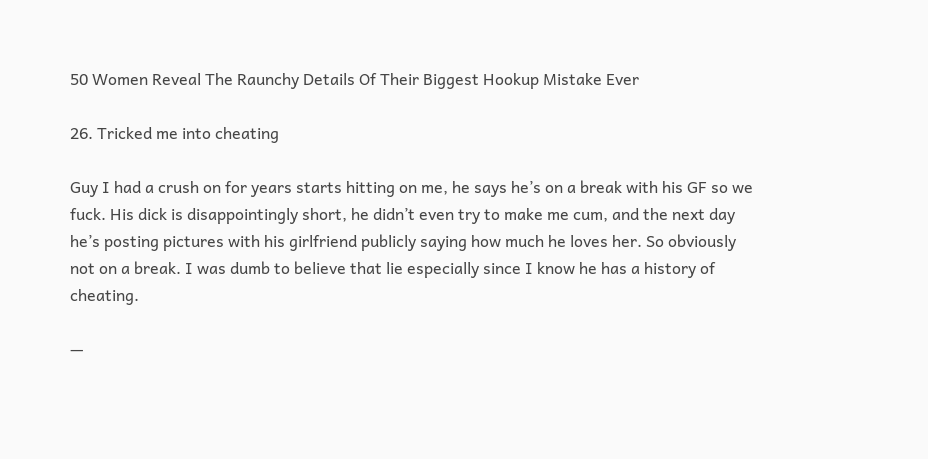50 Women Reveal The Raunchy Details Of Their Biggest Hookup Mistake Ever

26. Tricked me into cheating

Guy I had a crush on for years starts hitting on me, he says he’s on a break with his GF so we fuck. His dick is disappointingly short, he didn’t even try to make me cum, and the next day he’s posting pictures with his girlfriend publicly saying how much he loves her. So obviously not on a break. I was dumb to believe that lie especially since I know he has a history of cheating.

—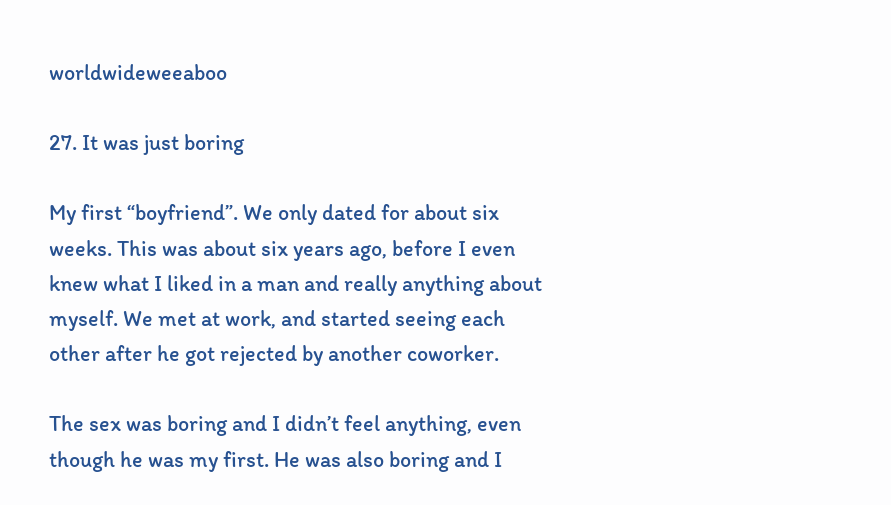worldwideweeaboo

27. It was just boring

My first “boyfriend”. We only dated for about six weeks. This was about six years ago, before I even knew what I liked in a man and really anything about myself. We met at work, and started seeing each other after he got rejected by another coworker.

The sex was boring and I didn’t feel anything, even though he was my first. He was also boring and I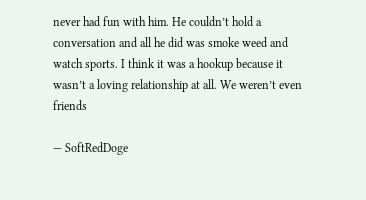never had fun with him. He couldn’t hold a conversation and all he did was smoke weed and watch sports. I think it was a hookup because it wasn’t a loving relationship at all. We weren’t even friends

— SoftRedDoge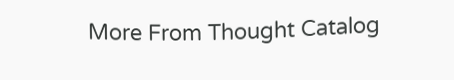More From Thought Catalog